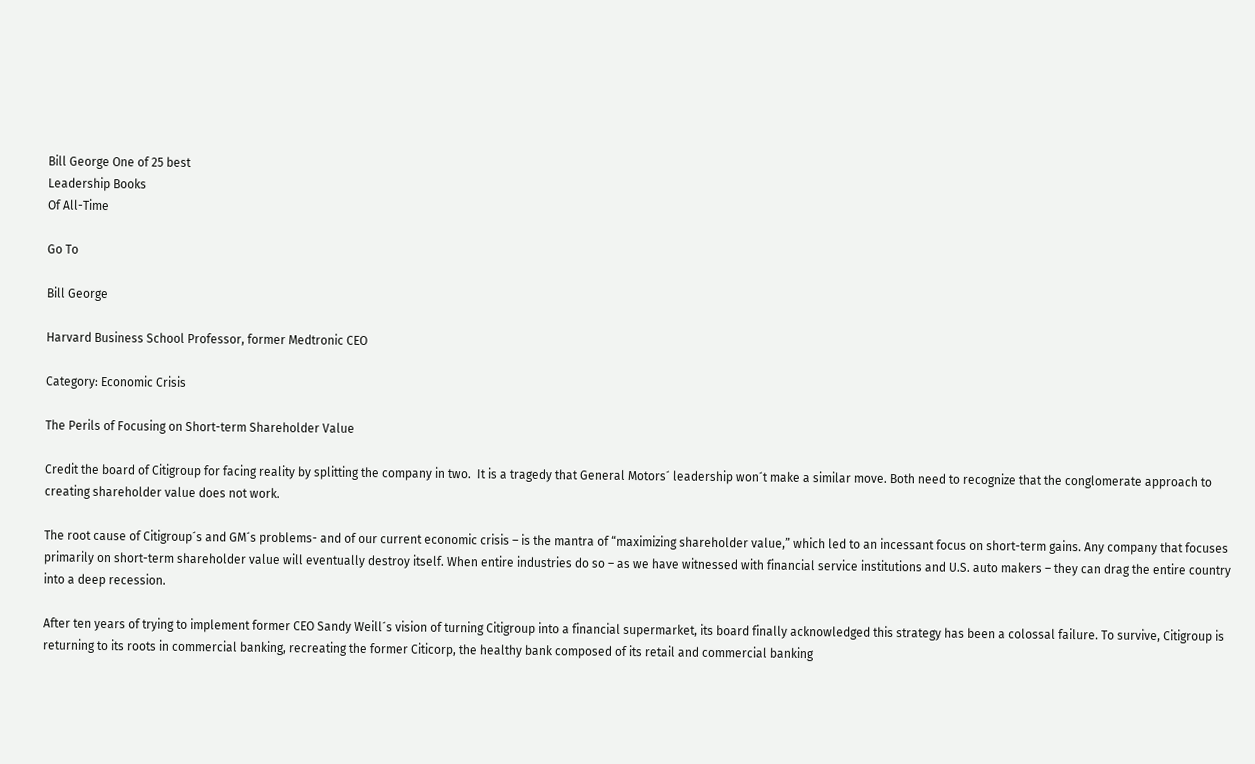Bill George One of 25 best
Leadership Books
Of All-Time

Go To

Bill George

Harvard Business School Professor, former Medtronic CEO

Category: Economic Crisis

The Perils of Focusing on Short-term Shareholder Value

Credit the board of Citigroup for facing reality by splitting the company in two.  It is a tragedy that General Motors´ leadership won´t make a similar move. Both need to recognize that the conglomerate approach to creating shareholder value does not work.

The root cause of Citigroup´s and GM´s problems- and of our current economic crisis – is the mantra of “maximizing shareholder value,” which led to an incessant focus on short-term gains. Any company that focuses primarily on short-term shareholder value will eventually destroy itself. When entire industries do so – as we have witnessed with financial service institutions and U.S. auto makers – they can drag the entire country into a deep recession.

After ten years of trying to implement former CEO Sandy Weill´s vision of turning Citigroup into a financial supermarket, its board finally acknowledged this strategy has been a colossal failure. To survive, Citigroup is returning to its roots in commercial banking, recreating the former Citicorp, the healthy bank composed of its retail and commercial banking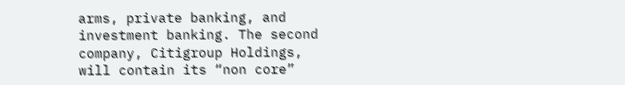arms, private banking, and investment banking. The second company, Citigroup Holdings, will contain its “non core”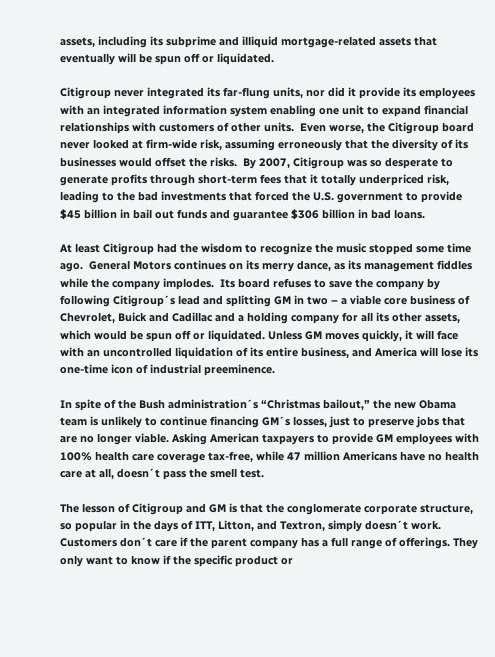assets, including its subprime and illiquid mortgage-related assets that eventually will be spun off or liquidated.

Citigroup never integrated its far-flung units, nor did it provide its employees with an integrated information system enabling one unit to expand financial relationships with customers of other units.  Even worse, the Citigroup board never looked at firm-wide risk, assuming erroneously that the diversity of its businesses would offset the risks.  By 2007, Citigroup was so desperate to generate profits through short-term fees that it totally underpriced risk, leading to the bad investments that forced the U.S. government to provide $45 billion in bail out funds and guarantee $306 billion in bad loans.

At least Citigroup had the wisdom to recognize the music stopped some time ago.  General Motors continues on its merry dance, as its management fiddles while the company implodes.  Its board refuses to save the company by following Citigroup´s lead and splitting GM in two – a viable core business of Chevrolet, Buick and Cadillac and a holding company for all its other assets, which would be spun off or liquidated. Unless GM moves quickly, it will face with an uncontrolled liquidation of its entire business, and America will lose its one-time icon of industrial preeminence.

In spite of the Bush administration´s “Christmas bailout,” the new Obama team is unlikely to continue financing GM´s losses, just to preserve jobs that are no longer viable. Asking American taxpayers to provide GM employees with 100% health care coverage tax-free, while 47 million Americans have no health care at all, doesn´t pass the smell test.

The lesson of Citigroup and GM is that the conglomerate corporate structure, so popular in the days of ITT, Litton, and Textron, simply doesn´t work.  Customers don´t care if the parent company has a full range of offerings. They only want to know if the specific product or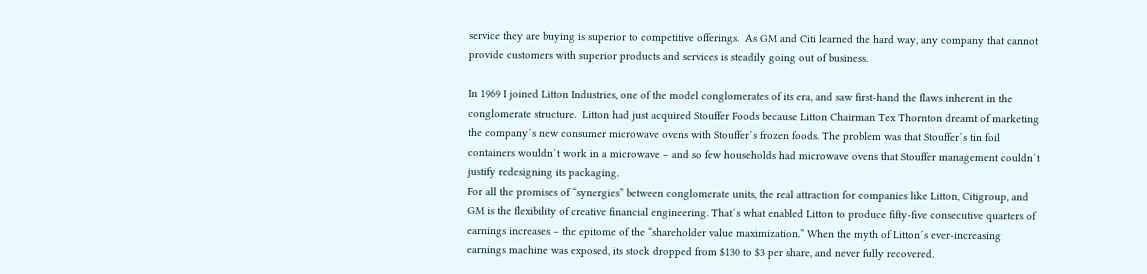service they are buying is superior to competitive offerings.  As GM and Citi learned the hard way, any company that cannot provide customers with superior products and services is steadily going out of business.

In 1969 I joined Litton Industries, one of the model conglomerates of its era, and saw first-hand the flaws inherent in the conglomerate structure.  Litton had just acquired Stouffer Foods because Litton Chairman Tex Thornton dreamt of marketing the company´s new consumer microwave ovens with Stouffer´s frozen foods. The problem was that Stouffer´s tin foil containers wouldn´t work in a microwave – and so few households had microwave ovens that Stouffer management couldn´t justify redesigning its packaging.
For all the promises of “synergies” between conglomerate units, the real attraction for companies like Litton, Citigroup, and GM is the flexibility of creative financial engineering. That´s what enabled Litton to produce fifty-five consecutive quarters of earnings increases – the epitome of the “shareholder value maximization.” When the myth of Litton´s ever-increasing earnings machine was exposed, its stock dropped from $130 to $3 per share, and never fully recovered.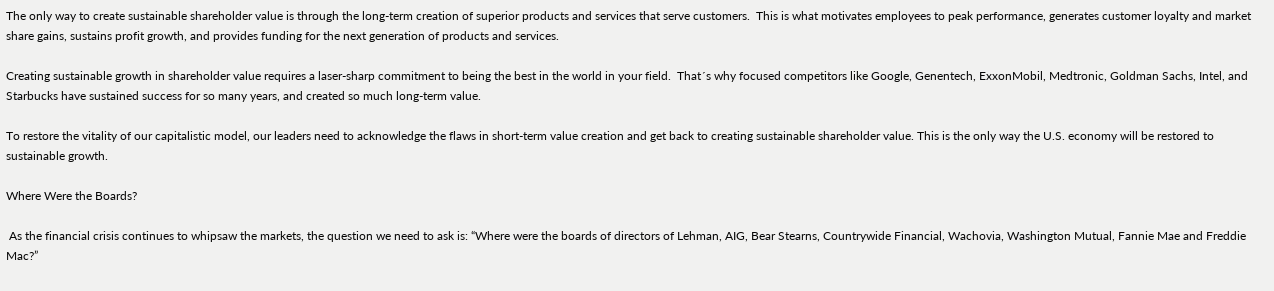The only way to create sustainable shareholder value is through the long-term creation of superior products and services that serve customers.  This is what motivates employees to peak performance, generates customer loyalty and market share gains, sustains profit growth, and provides funding for the next generation of products and services.

Creating sustainable growth in shareholder value requires a laser-sharp commitment to being the best in the world in your field.  That´s why focused competitors like Google, Genentech, ExxonMobil, Medtronic, Goldman Sachs, Intel, and Starbucks have sustained success for so many years, and created so much long-term value.

To restore the vitality of our capitalistic model, our leaders need to acknowledge the flaws in short-term value creation and get back to creating sustainable shareholder value. This is the only way the U.S. economy will be restored to sustainable growth.

Where Were the Boards?

 As the financial crisis continues to whipsaw the markets, the question we need to ask is: “Where were the boards of directors of Lehman, AIG, Bear Stearns, Countrywide Financial, Wachovia, Washington Mutual, Fannie Mae and Freddie Mac?”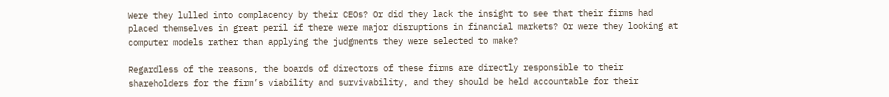Were they lulled into complacency by their CEOs? Or did they lack the insight to see that their firms had placed themselves in great peril if there were major disruptions in financial markets? Or were they looking at computer models rather than applying the judgments they were selected to make?

Regardless of the reasons, the boards of directors of these firms are directly responsible to their shareholders for the firm’s viability and survivability, and they should be held accountable for their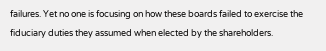failures. Yet no one is focusing on how these boards failed to exercise the fiduciary duties they assumed when elected by the shareholders.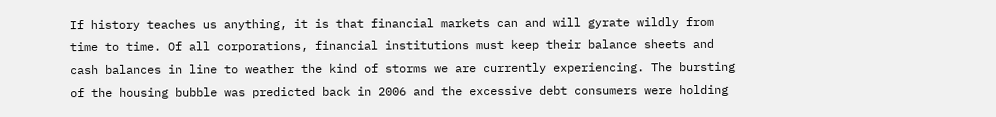If history teaches us anything, it is that financial markets can and will gyrate wildly from time to time. Of all corporations, financial institutions must keep their balance sheets and cash balances in line to weather the kind of storms we are currently experiencing. The bursting of the housing bubble was predicted back in 2006 and the excessive debt consumers were holding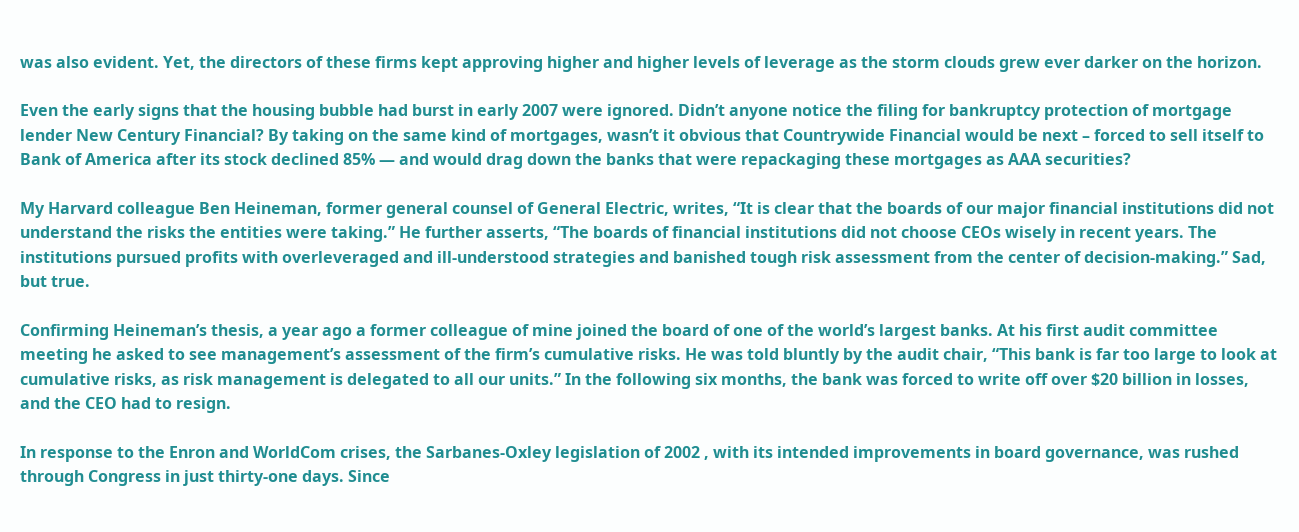was also evident. Yet, the directors of these firms kept approving higher and higher levels of leverage as the storm clouds grew ever darker on the horizon.

Even the early signs that the housing bubble had burst in early 2007 were ignored. Didn’t anyone notice the filing for bankruptcy protection of mortgage lender New Century Financial? By taking on the same kind of mortgages, wasn’t it obvious that Countrywide Financial would be next – forced to sell itself to Bank of America after its stock declined 85% — and would drag down the banks that were repackaging these mortgages as AAA securities?

My Harvard colleague Ben Heineman, former general counsel of General Electric, writes, “It is clear that the boards of our major financial institutions did not understand the risks the entities were taking.” He further asserts, “The boards of financial institutions did not choose CEOs wisely in recent years. The institutions pursued profits with overleveraged and ill-understood strategies and banished tough risk assessment from the center of decision-making.” Sad, but true.

Confirming Heineman’s thesis, a year ago a former colleague of mine joined the board of one of the world’s largest banks. At his first audit committee meeting he asked to see management’s assessment of the firm’s cumulative risks. He was told bluntly by the audit chair, “This bank is far too large to look at cumulative risks, as risk management is delegated to all our units.” In the following six months, the bank was forced to write off over $20 billion in losses, and the CEO had to resign.

In response to the Enron and WorldCom crises, the Sarbanes-Oxley legislation of 2002 , with its intended improvements in board governance, was rushed through Congress in just thirty-one days. Since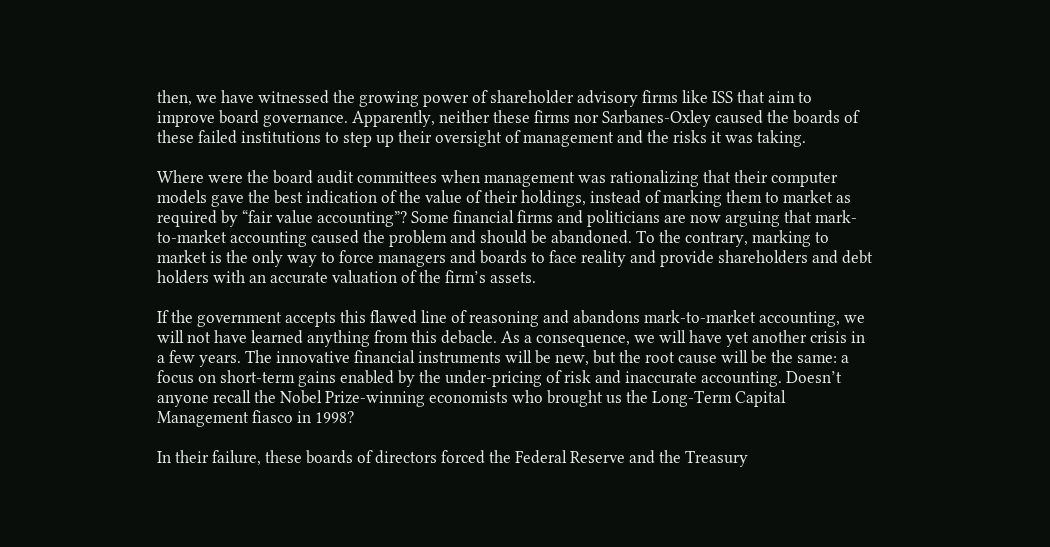then, we have witnessed the growing power of shareholder advisory firms like ISS that aim to improve board governance. Apparently, neither these firms nor Sarbanes-Oxley caused the boards of these failed institutions to step up their oversight of management and the risks it was taking.

Where were the board audit committees when management was rationalizing that their computer models gave the best indication of the value of their holdings, instead of marking them to market as required by “fair value accounting”? Some financial firms and politicians are now arguing that mark-to-market accounting caused the problem and should be abandoned. To the contrary, marking to market is the only way to force managers and boards to face reality and provide shareholders and debt holders with an accurate valuation of the firm’s assets.

If the government accepts this flawed line of reasoning and abandons mark-to-market accounting, we will not have learned anything from this debacle. As a consequence, we will have yet another crisis in a few years. The innovative financial instruments will be new, but the root cause will be the same: a focus on short-term gains enabled by the under-pricing of risk and inaccurate accounting. Doesn’t anyone recall the Nobel Prize-winning economists who brought us the Long-Term Capital Management fiasco in 1998?

In their failure, these boards of directors forced the Federal Reserve and the Treasury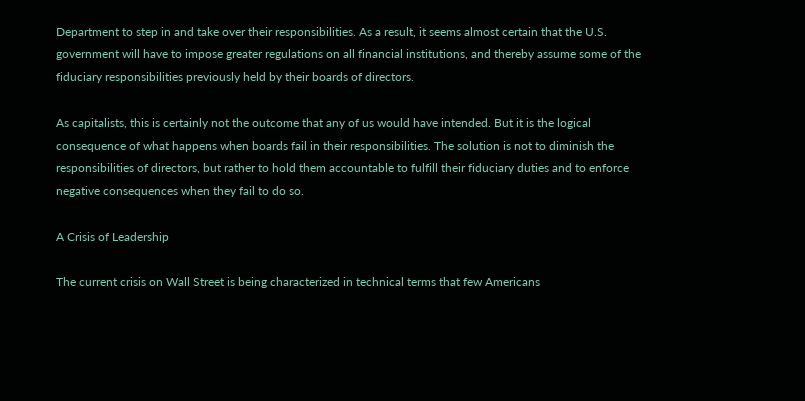Department to step in and take over their responsibilities. As a result, it seems almost certain that the U.S. government will have to impose greater regulations on all financial institutions, and thereby assume some of the fiduciary responsibilities previously held by their boards of directors.

As capitalists, this is certainly not the outcome that any of us would have intended. But it is the logical consequence of what happens when boards fail in their responsibilities. The solution is not to diminish the responsibilities of directors, but rather to hold them accountable to fulfill their fiduciary duties and to enforce negative consequences when they fail to do so.

A Crisis of Leadership

The current crisis on Wall Street is being characterized in technical terms that few Americans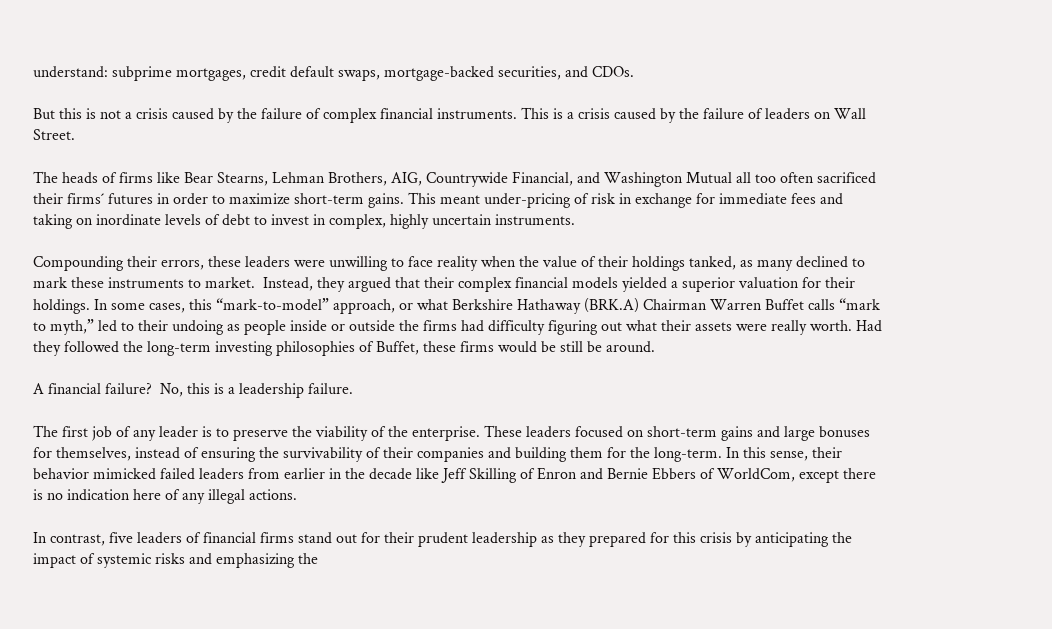understand: subprime mortgages, credit default swaps, mortgage-backed securities, and CDOs.

But this is not a crisis caused by the failure of complex financial instruments. This is a crisis caused by the failure of leaders on Wall Street.

The heads of firms like Bear Stearns, Lehman Brothers, AIG, Countrywide Financial, and Washington Mutual all too often sacrificed their firms´ futures in order to maximize short-term gains. This meant under-pricing of risk in exchange for immediate fees and taking on inordinate levels of debt to invest in complex, highly uncertain instruments.

Compounding their errors, these leaders were unwilling to face reality when the value of their holdings tanked, as many declined to mark these instruments to market.  Instead, they argued that their complex financial models yielded a superior valuation for their holdings. In some cases, this “mark-to-model” approach, or what Berkshire Hathaway (BRK.A) Chairman Warren Buffet calls “mark to myth,” led to their undoing as people inside or outside the firms had difficulty figuring out what their assets were really worth. Had they followed the long-term investing philosophies of Buffet, these firms would be still be around.

A financial failure?  No, this is a leadership failure.

The first job of any leader is to preserve the viability of the enterprise. These leaders focused on short-term gains and large bonuses for themselves, instead of ensuring the survivability of their companies and building them for the long-term. In this sense, their behavior mimicked failed leaders from earlier in the decade like Jeff Skilling of Enron and Bernie Ebbers of WorldCom, except there is no indication here of any illegal actions.

In contrast, five leaders of financial firms stand out for their prudent leadership as they prepared for this crisis by anticipating the impact of systemic risks and emphasizing the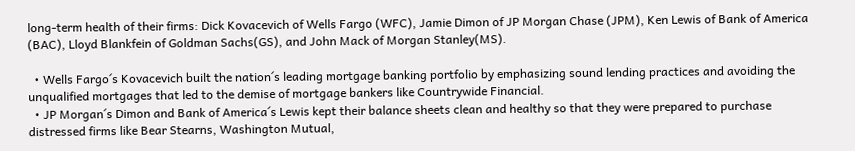long-term health of their firms: Dick Kovacevich of Wells Fargo (WFC), Jamie Dimon of JP Morgan Chase (JPM), Ken Lewis of Bank of America (BAC), Lloyd Blankfein of Goldman Sachs(GS), and John Mack of Morgan Stanley(MS).

  • Wells Fargo´s Kovacevich built the nation´s leading mortgage banking portfolio by emphasizing sound lending practices and avoiding the unqualified mortgages that led to the demise of mortgage bankers like Countrywide Financial.
  • JP Morgan´s Dimon and Bank of America´s Lewis kept their balance sheets clean and healthy so that they were prepared to purchase distressed firms like Bear Stearns, Washington Mutual,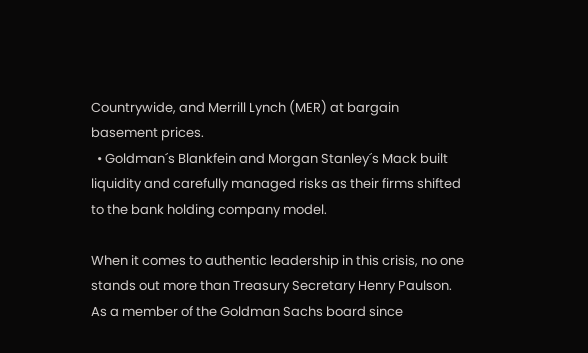Countrywide, and Merrill Lynch (MER) at bargain basement prices.
  • Goldman´s Blankfein and Morgan Stanley´s Mack built liquidity and carefully managed risks as their firms shifted to the bank holding company model.

When it comes to authentic leadership in this crisis, no one stands out more than Treasury Secretary Henry Paulson. As a member of the Goldman Sachs board since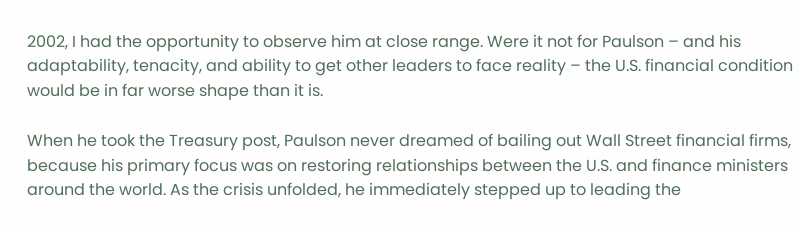2002, I had the opportunity to observe him at close range. Were it not for Paulson – and his adaptability, tenacity, and ability to get other leaders to face reality – the U.S. financial condition would be in far worse shape than it is.

When he took the Treasury post, Paulson never dreamed of bailing out Wall Street financial firms, because his primary focus was on restoring relationships between the U.S. and finance ministers around the world. As the crisis unfolded, he immediately stepped up to leading the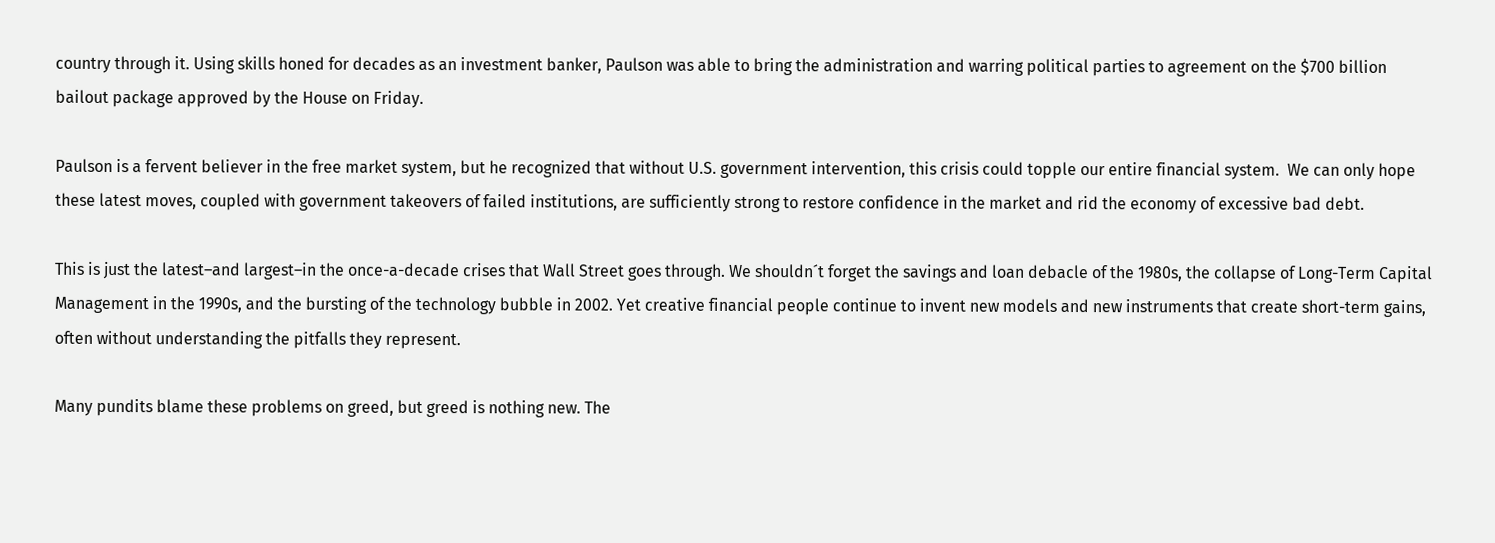country through it. Using skills honed for decades as an investment banker, Paulson was able to bring the administration and warring political parties to agreement on the $700 billion bailout package approved by the House on Friday.

Paulson is a fervent believer in the free market system, but he recognized that without U.S. government intervention, this crisis could topple our entire financial system.  We can only hope these latest moves, coupled with government takeovers of failed institutions, are sufficiently strong to restore confidence in the market and rid the economy of excessive bad debt.

This is just the latest–and largest–in the once-a-decade crises that Wall Street goes through. We shouldn´t forget the savings and loan debacle of the 1980s, the collapse of Long-Term Capital Management in the 1990s, and the bursting of the technology bubble in 2002. Yet creative financial people continue to invent new models and new instruments that create short-term gains, often without understanding the pitfalls they represent.

Many pundits blame these problems on greed, but greed is nothing new. The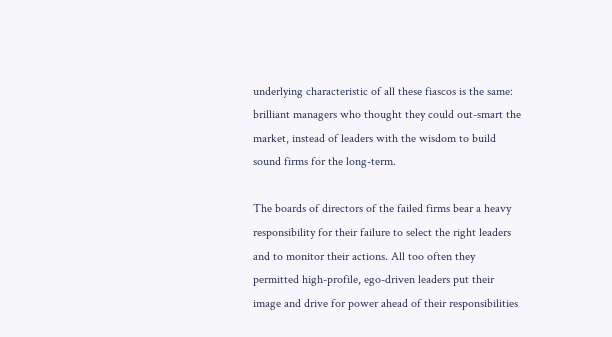underlying characteristic of all these fiascos is the same: brilliant managers who thought they could out-smart the market, instead of leaders with the wisdom to build sound firms for the long-term.

The boards of directors of the failed firms bear a heavy responsibility for their failure to select the right leaders and to monitor their actions. All too often they permitted high-profile, ego-driven leaders put their image and drive for power ahead of their responsibilities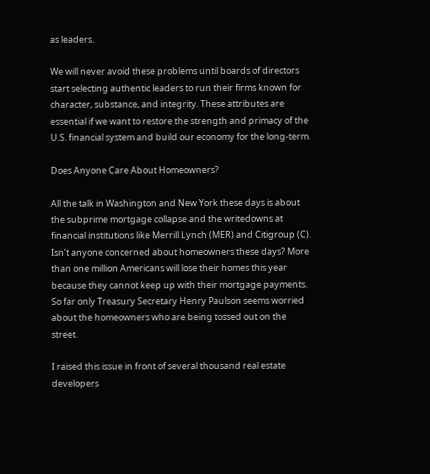as leaders.

We will never avoid these problems until boards of directors start selecting authentic leaders to run their firms known for character, substance, and integrity. These attributes are essential if we want to restore the strength and primacy of the U.S. financial system and build our economy for the long-term.

Does Anyone Care About Homeowners?

All the talk in Washington and New York these days is about the subprime mortgage collapse and the writedowns at financial institutions like Merrill Lynch (MER) and Citigroup (C). Isn’t anyone concerned about homeowners these days? More than one million Americans will lose their homes this year because they cannot keep up with their mortgage payments. So far only Treasury Secretary Henry Paulson seems worried about the homeowners who are being tossed out on the street.

I raised this issue in front of several thousand real estate developers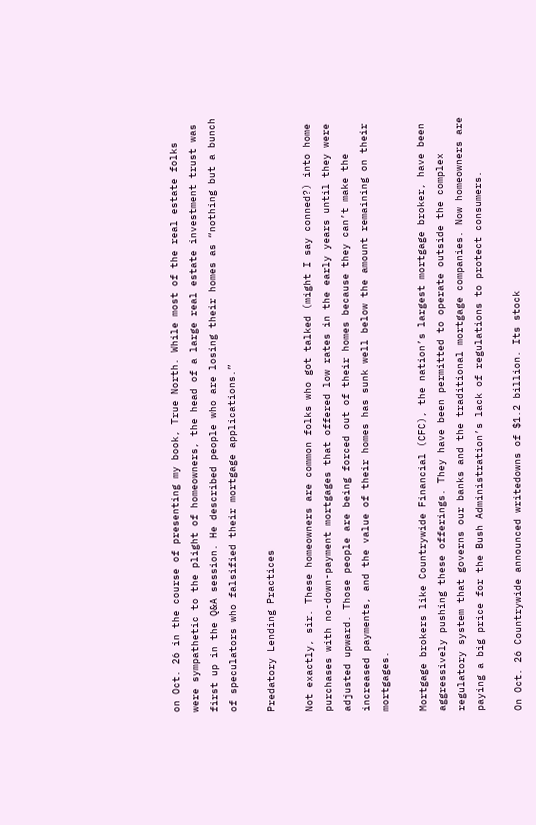on Oct. 26 in the course of presenting my book, True North. While most of the real estate folks were sympathetic to the plight of homeowners, the head of a large real estate investment trust was first up in the Q&A session. He described people who are losing their homes as “nothing but a bunch of speculators who falsified their mortgage applications.”

Predatory Lending Practices

Not exactly, sir. These homeowners are common folks who got talked (might I say conned?) into home purchases with no-down-payment mortgages that offered low rates in the early years until they were adjusted upward. Those people are being forced out of their homes because they can’t make the increased payments, and the value of their homes has sunk well below the amount remaining on their mortgages.

Mortgage brokers like Countrywide Financial (CFC), the nation’s largest mortgage broker, have been aggressively pushing these offerings. They have been permitted to operate outside the complex regulatory system that governs our banks and the traditional mortgage companies. Now homeowners are paying a big price for the Bush Administration’s lack of regulations to protect consumers.

On Oct. 26 Countrywide announced writedowns of $1.2 billion. Its stock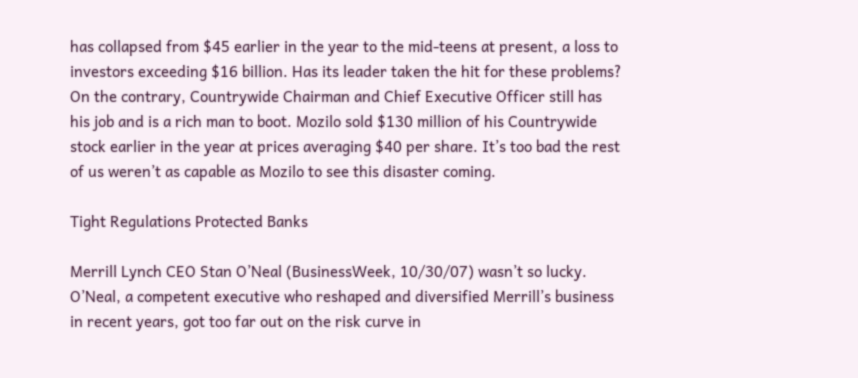has collapsed from $45 earlier in the year to the mid-teens at present, a loss to investors exceeding $16 billion. Has its leader taken the hit for these problems? On the contrary, Countrywide Chairman and Chief Executive Officer still has his job and is a rich man to boot. Mozilo sold $130 million of his Countrywide stock earlier in the year at prices averaging $40 per share. It’s too bad the rest of us weren’t as capable as Mozilo to see this disaster coming.

Tight Regulations Protected Banks

Merrill Lynch CEO Stan O’Neal (BusinessWeek, 10/30/07) wasn’t so lucky. O’Neal, a competent executive who reshaped and diversified Merrill’s business in recent years, got too far out on the risk curve in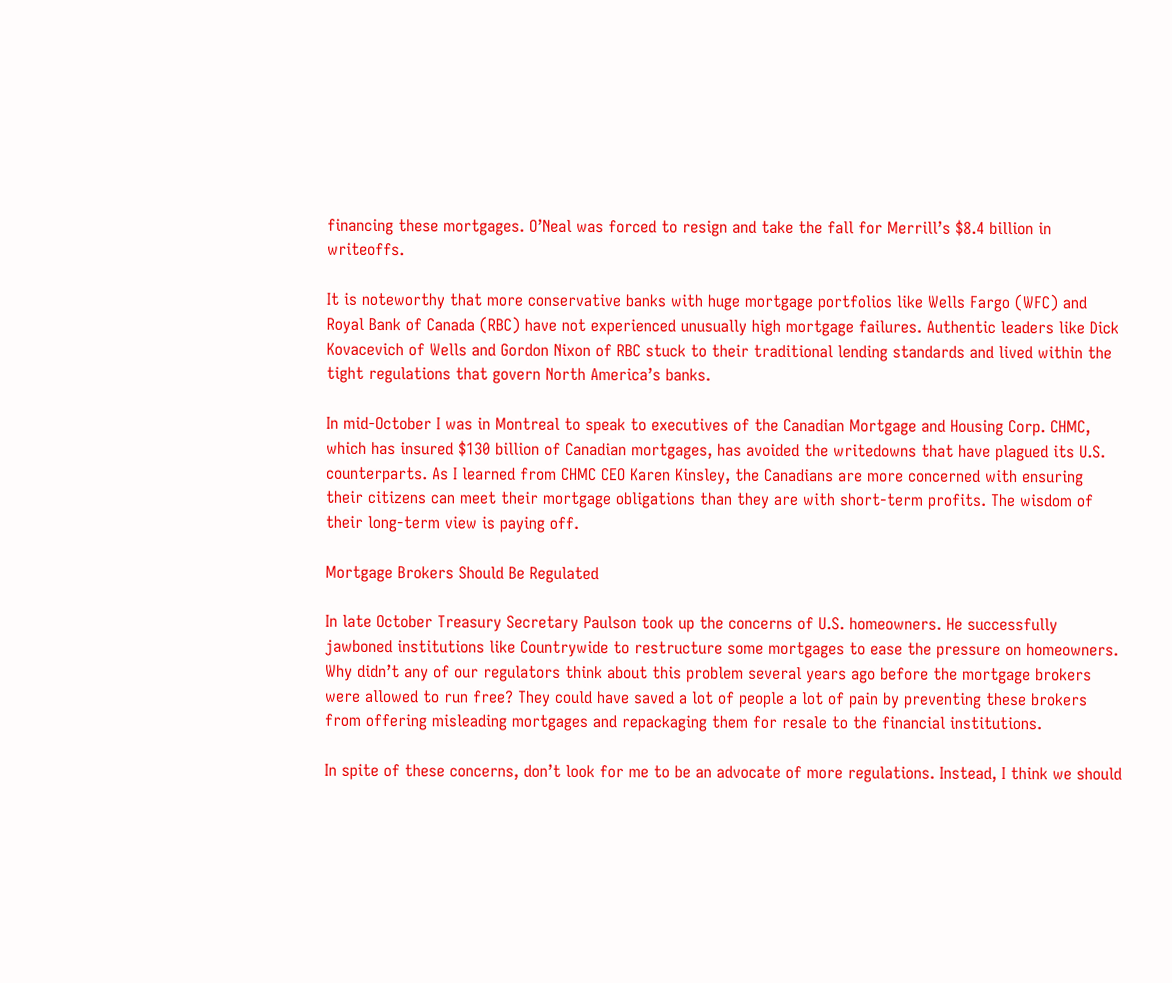financing these mortgages. O’Neal was forced to resign and take the fall for Merrill’s $8.4 billion in writeoffs.

It is noteworthy that more conservative banks with huge mortgage portfolios like Wells Fargo (WFC) and Royal Bank of Canada (RBC) have not experienced unusually high mortgage failures. Authentic leaders like Dick Kovacevich of Wells and Gordon Nixon of RBC stuck to their traditional lending standards and lived within the tight regulations that govern North America’s banks.

In mid-October I was in Montreal to speak to executives of the Canadian Mortgage and Housing Corp. CHMC, which has insured $130 billion of Canadian mortgages, has avoided the writedowns that have plagued its U.S. counterparts. As I learned from CHMC CEO Karen Kinsley, the Canadians are more concerned with ensuring their citizens can meet their mortgage obligations than they are with short-term profits. The wisdom of their long-term view is paying off.

Mortgage Brokers Should Be Regulated

In late October Treasury Secretary Paulson took up the concerns of U.S. homeowners. He successfully jawboned institutions like Countrywide to restructure some mortgages to ease the pressure on homeowners. Why didn’t any of our regulators think about this problem several years ago before the mortgage brokers were allowed to run free? They could have saved a lot of people a lot of pain by preventing these brokers from offering misleading mortgages and repackaging them for resale to the financial institutions.

In spite of these concerns, don’t look for me to be an advocate of more regulations. Instead, I think we should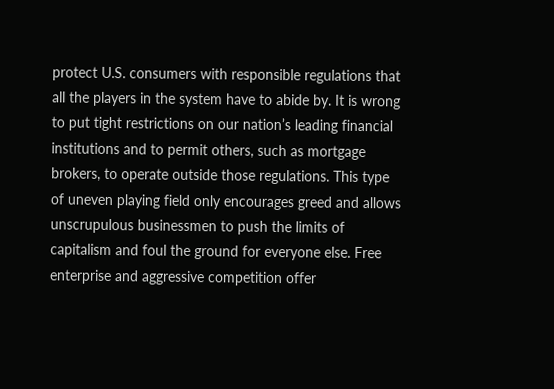protect U.S. consumers with responsible regulations that all the players in the system have to abide by. It is wrong to put tight restrictions on our nation’s leading financial institutions and to permit others, such as mortgage brokers, to operate outside those regulations. This type of uneven playing field only encourages greed and allows unscrupulous businessmen to push the limits of capitalism and foul the ground for everyone else. Free enterprise and aggressive competition offer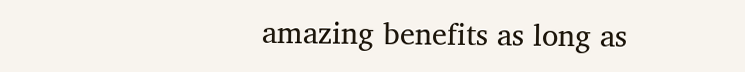amazing benefits as long as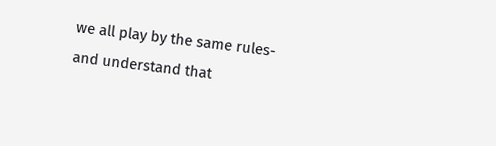we all play by the same rules-and understand that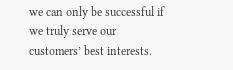we can only be successful if we truly serve our customers’ best interests.